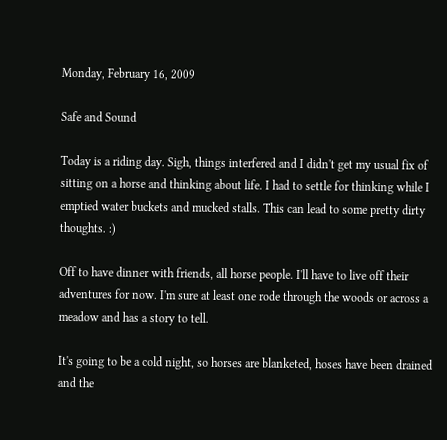Monday, February 16, 2009

Safe and Sound

Today is a riding day. Sigh, things interfered and I didn't get my usual fix of sitting on a horse and thinking about life. I had to settle for thinking while I emptied water buckets and mucked stalls. This can lead to some pretty dirty thoughts. :)

Off to have dinner with friends, all horse people. I'll have to live off their adventures for now. I'm sure at least one rode through the woods or across a meadow and has a story to tell.

It's going to be a cold night, so horses are blanketed, hoses have been drained and the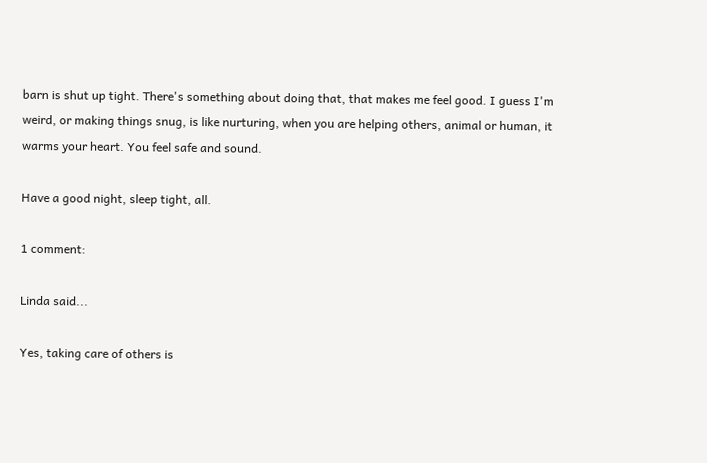barn is shut up tight. There's something about doing that, that makes me feel good. I guess I'm weird, or making things snug, is like nurturing, when you are helping others, animal or human, it warms your heart. You feel safe and sound.

Have a good night, sleep tight, all.

1 comment:

Linda said...

Yes, taking care of others is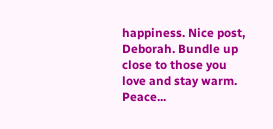happiness. Nice post, Deborah. Bundle up close to those you love and stay warm. Peace...